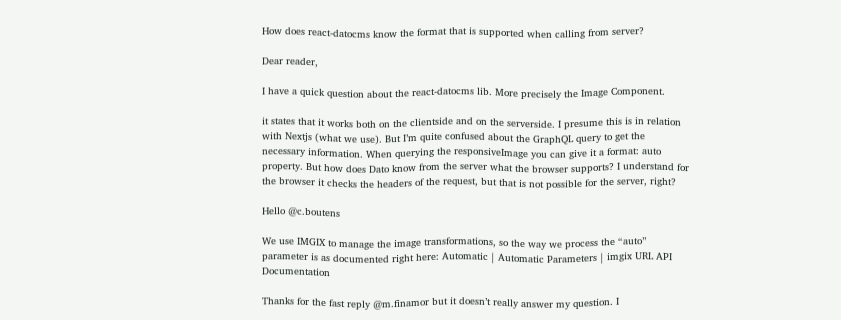How does react-datocms know the format that is supported when calling from server?

Dear reader,

I have a quick question about the react-datocms lib. More precisely the Image Component.

it states that it works both on the clientside and on the serverside. I presume this is in relation with Nextjs (what we use). But I’m quite confused about the GraphQL query to get the necessary information. When querying the responsiveImage you can give it a format: auto property. But how does Dato know from the server what the browser supports? I understand for the browser it checks the headers of the request, but that is not possible for the server, right?

Hello @c.boutens

We use IMGIX to manage the image transformations, so the way we process the “auto” parameter is as documented right here: Automatic | Automatic Parameters | imgix URL API Documentation

Thanks for the fast reply @m.finamor but it doesn’t really answer my question. I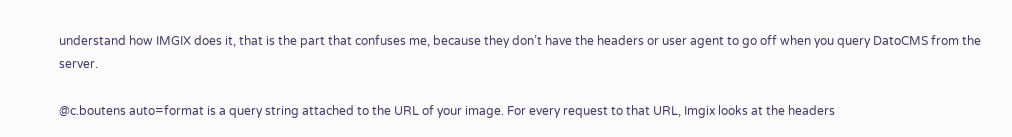understand how IMGIX does it, that is the part that confuses me, because they don’t have the headers or user agent to go off when you query DatoCMS from the server.

@c.boutens auto=format is a query string attached to the URL of your image. For every request to that URL, Imgix looks at the headers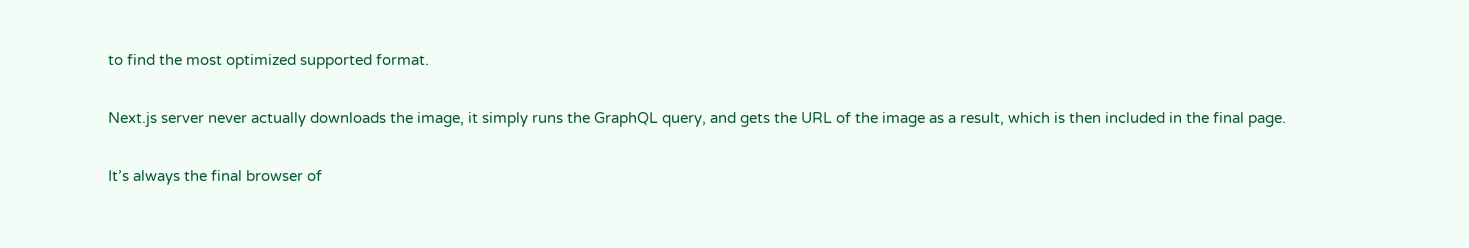to find the most optimized supported format.

Next.js server never actually downloads the image, it simply runs the GraphQL query, and gets the URL of the image as a result, which is then included in the final page.

It’s always the final browser of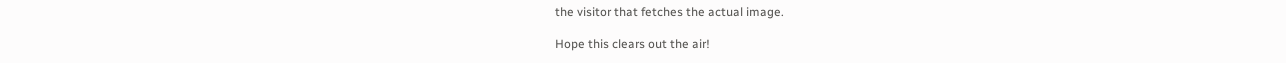the visitor that fetches the actual image.

Hope this clears out the air!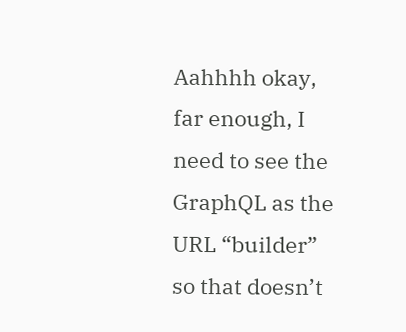Aahhhh okay, far enough, I need to see the GraphQL as the URL “builder” so that doesn’t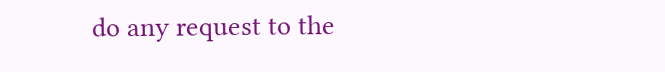do any request to the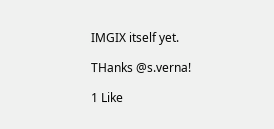IMGIX itself yet.

THanks @s.verna!

1 Like